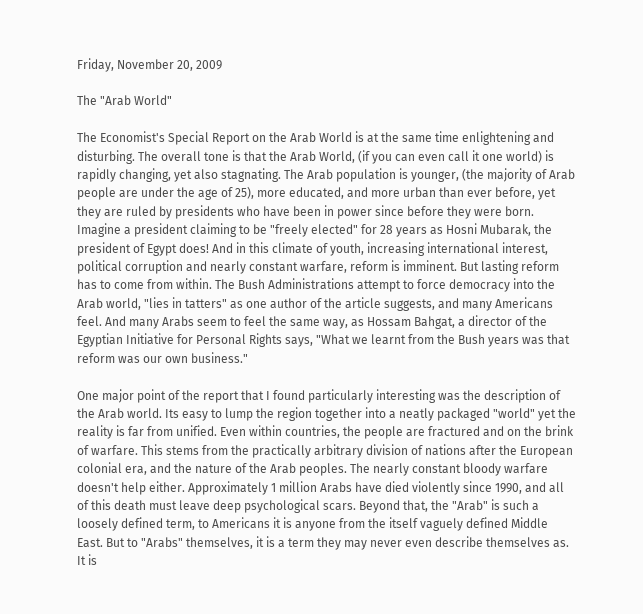Friday, November 20, 2009

The "Arab World"

The Economist's Special Report on the Arab World is at the same time enlightening and disturbing. The overall tone is that the Arab World, (if you can even call it one world) is rapidly changing, yet also stagnating. The Arab population is younger, (the majority of Arab people are under the age of 25), more educated, and more urban than ever before, yet they are ruled by presidents who have been in power since before they were born. Imagine a president claiming to be "freely elected" for 28 years as Hosni Mubarak, the president of Egypt does! And in this climate of youth, increasing international interest, political corruption and nearly constant warfare, reform is imminent. But lasting reform has to come from within. The Bush Administrations attempt to force democracy into the Arab world, "lies in tatters" as one author of the article suggests, and many Americans feel. And many Arabs seem to feel the same way, as Hossam Bahgat, a director of the Egyptian Initiative for Personal Rights says, "What we learnt from the Bush years was that reform was our own business."

One major point of the report that I found particularly interesting was the description of the Arab world. Its easy to lump the region together into a neatly packaged "world" yet the reality is far from unified. Even within countries, the people are fractured and on the brink of warfare. This stems from the practically arbitrary division of nations after the European colonial era, and the nature of the Arab peoples. The nearly constant bloody warfare doesn't help either. Approximately 1 million Arabs have died violently since 1990, and all of this death must leave deep psychological scars. Beyond that, the "Arab" is such a loosely defined term, to Americans it is anyone from the itself vaguely defined Middle East. But to "Arabs" themselves, it is a term they may never even describe themselves as. It is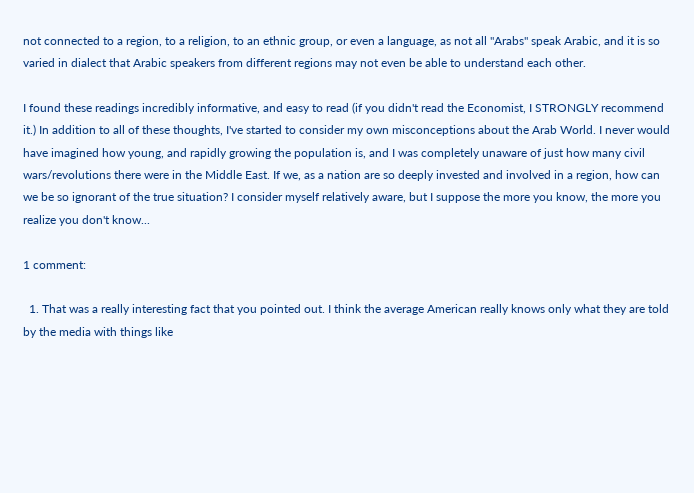not connected to a region, to a religion, to an ethnic group, or even a language, as not all "Arabs" speak Arabic, and it is so varied in dialect that Arabic speakers from different regions may not even be able to understand each other.

I found these readings incredibly informative, and easy to read (if you didn't read the Economist, I STRONGLY recommend it.) In addition to all of these thoughts, I've started to consider my own misconceptions about the Arab World. I never would have imagined how young, and rapidly growing the population is, and I was completely unaware of just how many civil wars/revolutions there were in the Middle East. If we, as a nation are so deeply invested and involved in a region, how can we be so ignorant of the true situation? I consider myself relatively aware, but I suppose the more you know, the more you realize you don't know...

1 comment:

  1. That was a really interesting fact that you pointed out. I think the average American really knows only what they are told by the media with things like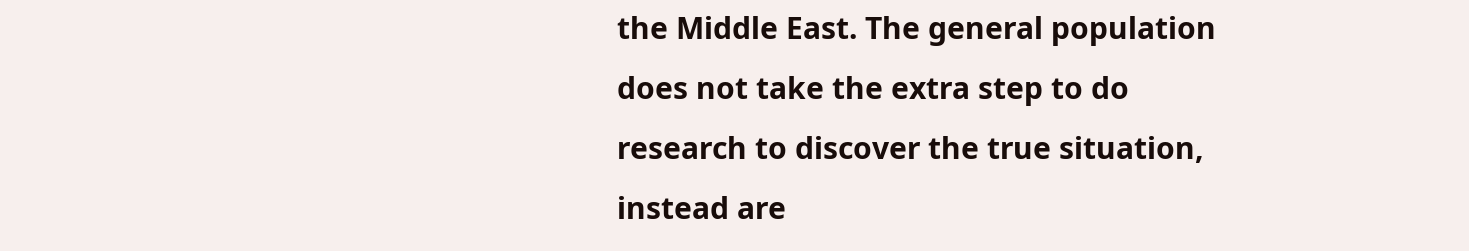the Middle East. The general population does not take the extra step to do research to discover the true situation, instead are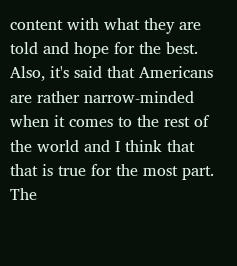content with what they are told and hope for the best. Also, it's said that Americans are rather narrow-minded when it comes to the rest of the world and I think that that is true for the most part. The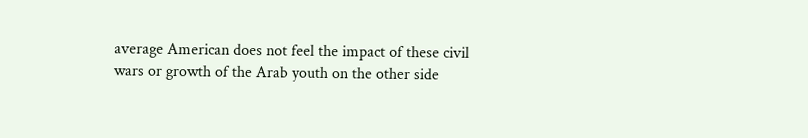average American does not feel the impact of these civil wars or growth of the Arab youth on the other side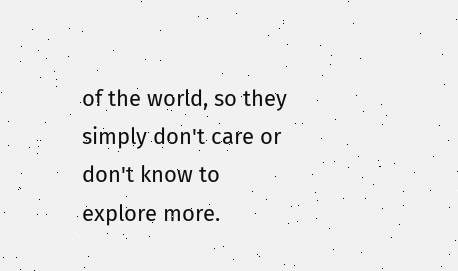of the world, so they simply don't care or don't know to explore more.